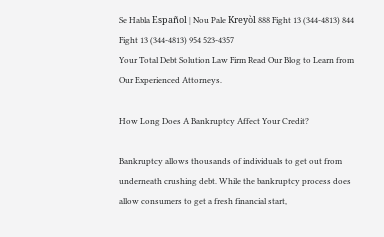Se Habla Español | Nou Pale Kreyòl 888 Fight 13 (344-4813) 844 Fight 13 (344-4813) 954 523-4357
Your Total Debt Solution Law Firm Read Our Blog to Learn from Our Experienced Attorneys.

How Long Does A Bankruptcy Affect Your Credit?

Bankruptcy allows thousands of individuals to get out from underneath crushing debt. While the bankruptcy process does allow consumers to get a fresh financial start,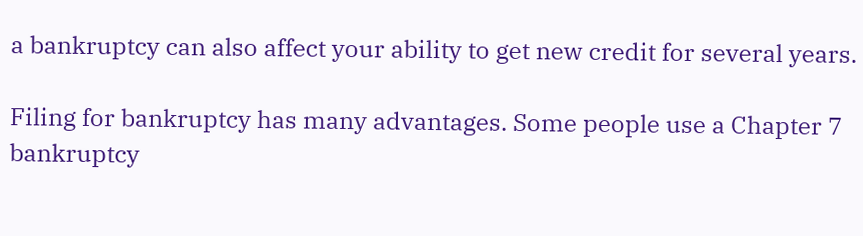a bankruptcy can also affect your ability to get new credit for several years.

Filing for bankruptcy has many advantages. Some people use a Chapter 7 bankruptcy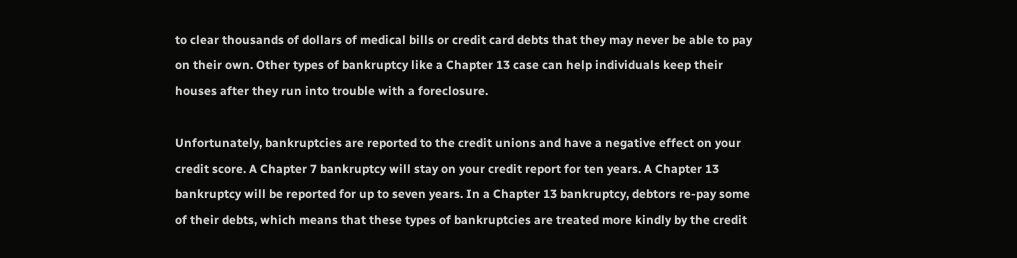to clear thousands of dollars of medical bills or credit card debts that they may never be able to pay on their own. Other types of bankruptcy like a Chapter 13 case can help individuals keep their houses after they run into trouble with a foreclosure.

Unfortunately, bankruptcies are reported to the credit unions and have a negative effect on your credit score. A Chapter 7 bankruptcy will stay on your credit report for ten years. A Chapter 13 bankruptcy will be reported for up to seven years. In a Chapter 13 bankruptcy, debtors re-pay some of their debts, which means that these types of bankruptcies are treated more kindly by the credit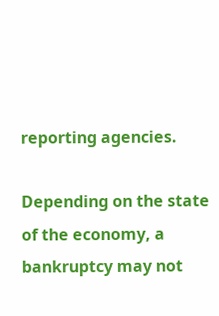reporting agencies.

Depending on the state of the economy, a bankruptcy may not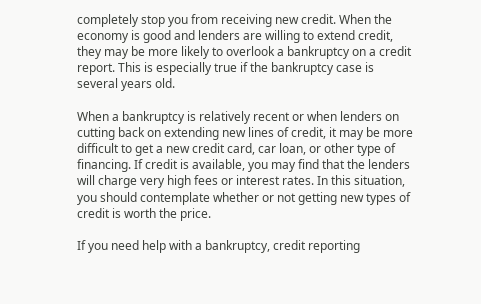completely stop you from receiving new credit. When the economy is good and lenders are willing to extend credit, they may be more likely to overlook a bankruptcy on a credit report. This is especially true if the bankruptcy case is several years old.

When a bankruptcy is relatively recent or when lenders on cutting back on extending new lines of credit, it may be more difficult to get a new credit card, car loan, or other type of financing. If credit is available, you may find that the lenders will charge very high fees or interest rates. In this situation, you should contemplate whether or not getting new types of credit is worth the price.

If you need help with a bankruptcy, credit reporting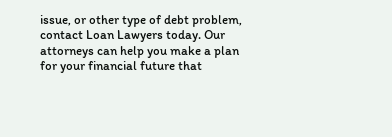issue, or other type of debt problem, contact Loan Lawyers today. Our attorneys can help you make a plan for your financial future that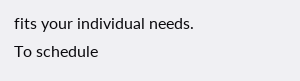fits your individual needs. To schedule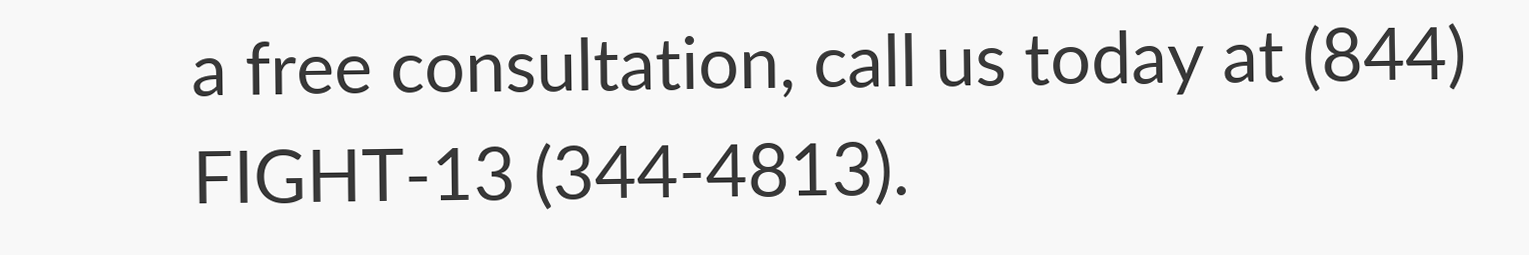a free consultation, call us today at (844) FIGHT-13 (344-4813).